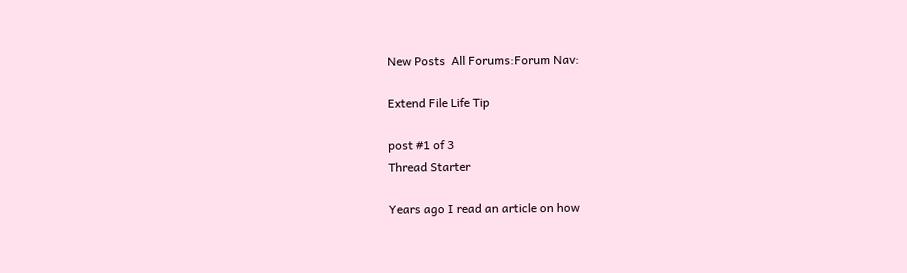New Posts  All Forums:Forum Nav:

Extend File Life Tip

post #1 of 3
Thread Starter

Years ago I read an article on how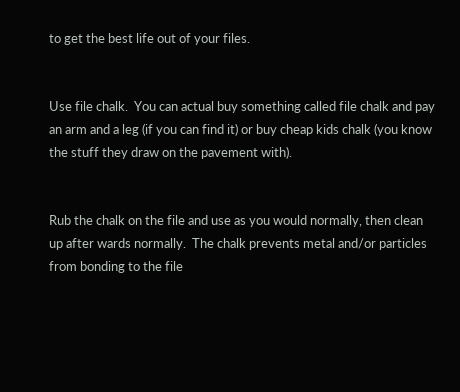to get the best life out of your files.


Use file chalk.  You can actual buy something called file chalk and pay an arm and a leg (if you can find it) or buy cheap kids chalk (you know the stuff they draw on the pavement with).


Rub the chalk on the file and use as you would normally, then clean up after wards normally.  The chalk prevents metal and/or particles from bonding to the file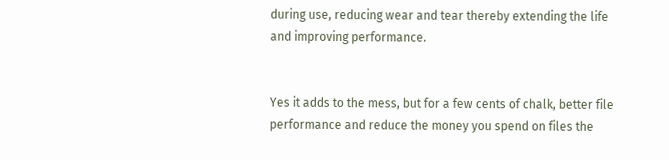during use, reducing wear and tear thereby extending the life and improving performance.


Yes it adds to the mess, but for a few cents of chalk, better file performance and reduce the money you spend on files the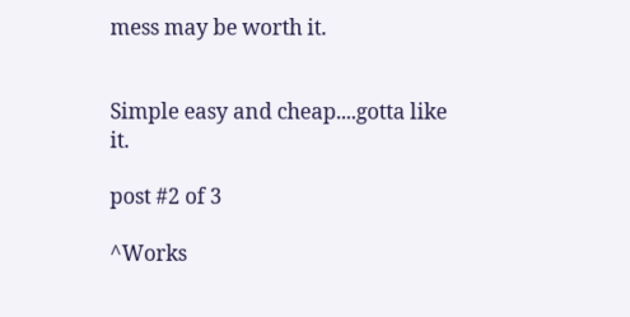mess may be worth it.


Simple easy and cheap....gotta like it.

post #2 of 3

^Works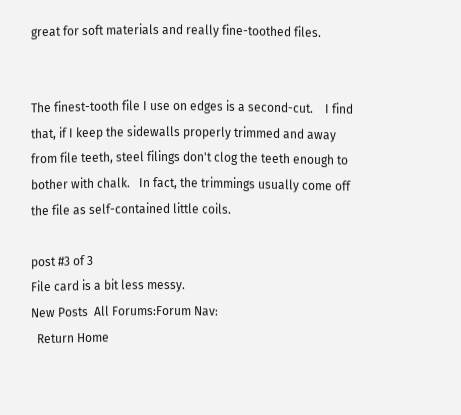great for soft materials and really fine-toothed files.


The finest-tooth file I use on edges is a second-cut.    I find that, if I keep the sidewalls properly trimmed and away from file teeth, steel filings don't clog the teeth enough to bother with chalk.   In fact, the trimmings usually come off the file as self-contained little coils.

post #3 of 3
File card is a bit less messy.
New Posts  All Forums:Forum Nav:
  Return Home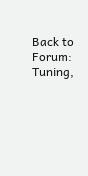Back to Forum: Tuning,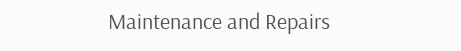Maintenance and Repairs